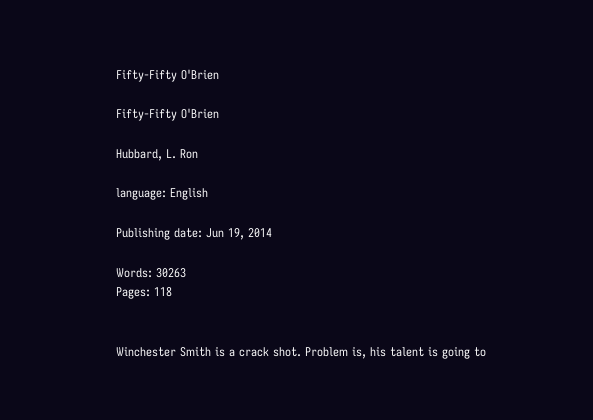Fifty-Fifty O'Brien

Fifty-Fifty O'Brien

Hubbard, L. Ron

language: English

Publishing date: Jun 19, 2014

Words: 30263
Pages: 118


Winchester Smith is a crack shot. Problem is, his talent is going to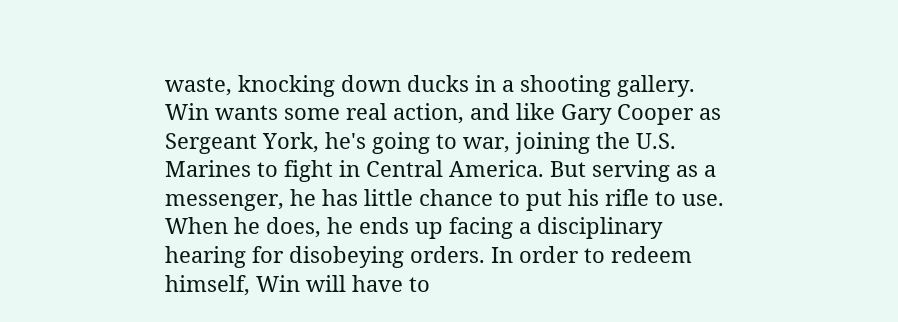waste, knocking down ducks in a shooting gallery. Win wants some real action, and like Gary Cooper as Sergeant York, he's going to war, joining the U.S. Marines to fight in Central America. But serving as a messenger, he has little chance to put his rifle to use. When he does, he ends up facing a disciplinary hearing for disobeying orders. In order to redeem himself, Win will have to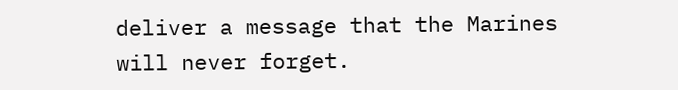deliver a message that the Marines will never forget.